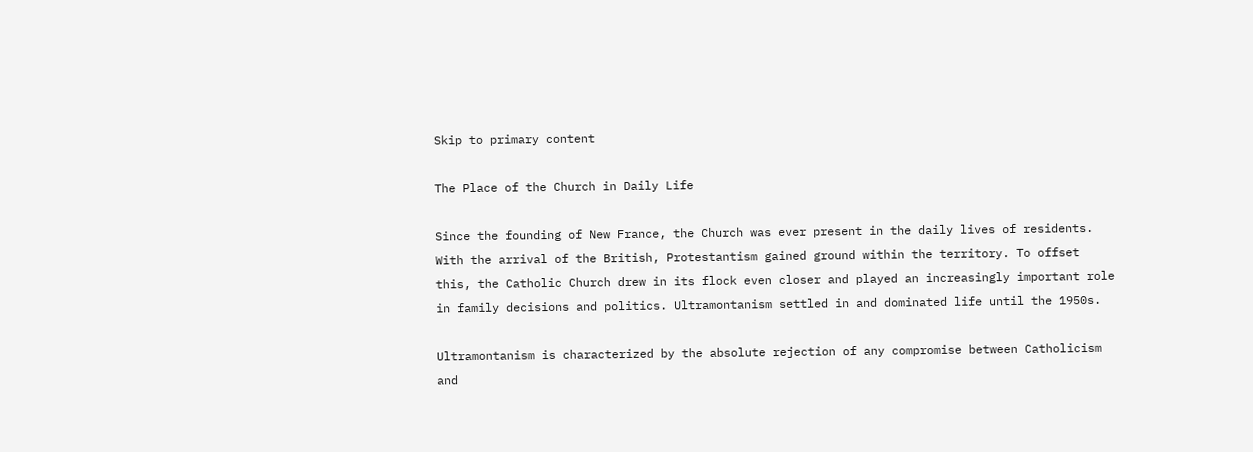Skip to primary content

The Place of the Church in Daily Life

Since the founding of New France, the Church was ever present in the daily lives of residents. With the arrival of the British, Protestantism gained ground within the territory. To offset this, the Catholic Church drew in its flock even closer and played an increasingly important role in family decisions and politics. Ultramontanism settled in and dominated life until the 1950s.

Ultramontanism is characterized by the absolute rejection of any compromise between Catholicism and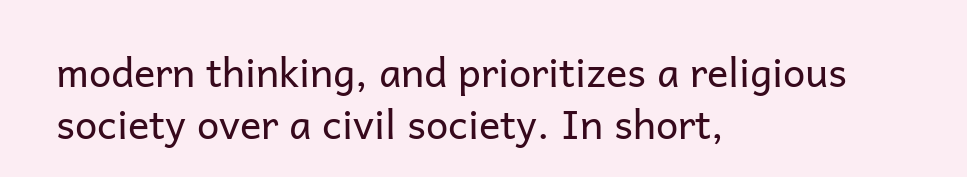modern thinking, and prioritizes a religious society over a civil society. In short,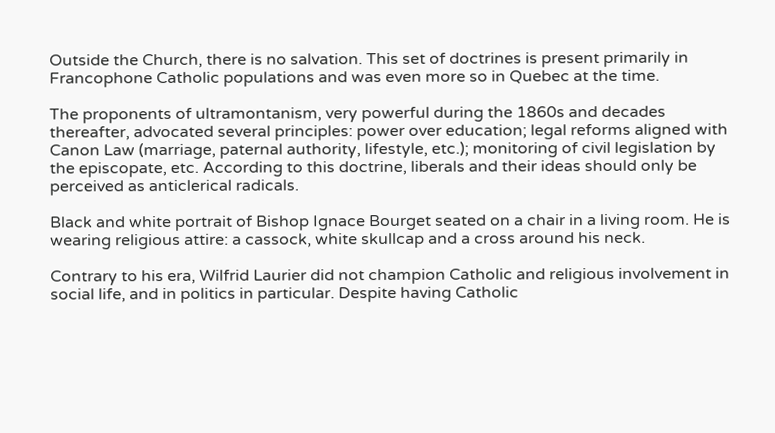Outside the Church, there is no salvation. This set of doctrines is present primarily in Francophone Catholic populations and was even more so in Quebec at the time.

The proponents of ultramontanism, very powerful during the 1860s and decades thereafter, advocated several principles: power over education; legal reforms aligned with Canon Law (marriage, paternal authority, lifestyle, etc.); monitoring of civil legislation by the episcopate, etc. According to this doctrine, liberals and their ideas should only be perceived as anticlerical radicals.

Black and white portrait of Bishop Ignace Bourget seated on a chair in a living room. He is wearing religious attire: a cassock, white skullcap and a cross around his neck.

Contrary to his era, Wilfrid Laurier did not champion Catholic and religious involvement in social life, and in politics in particular. Despite having Catholic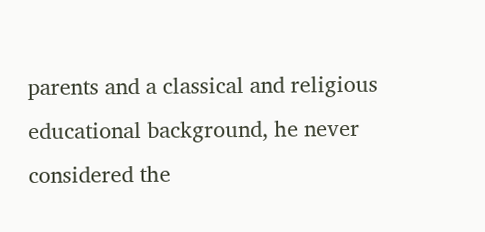parents and a classical and religious educational background, he never considered the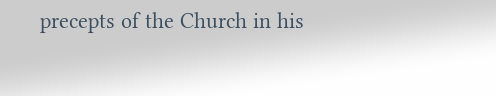precepts of the Church in his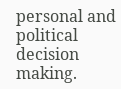personal and political decision making.